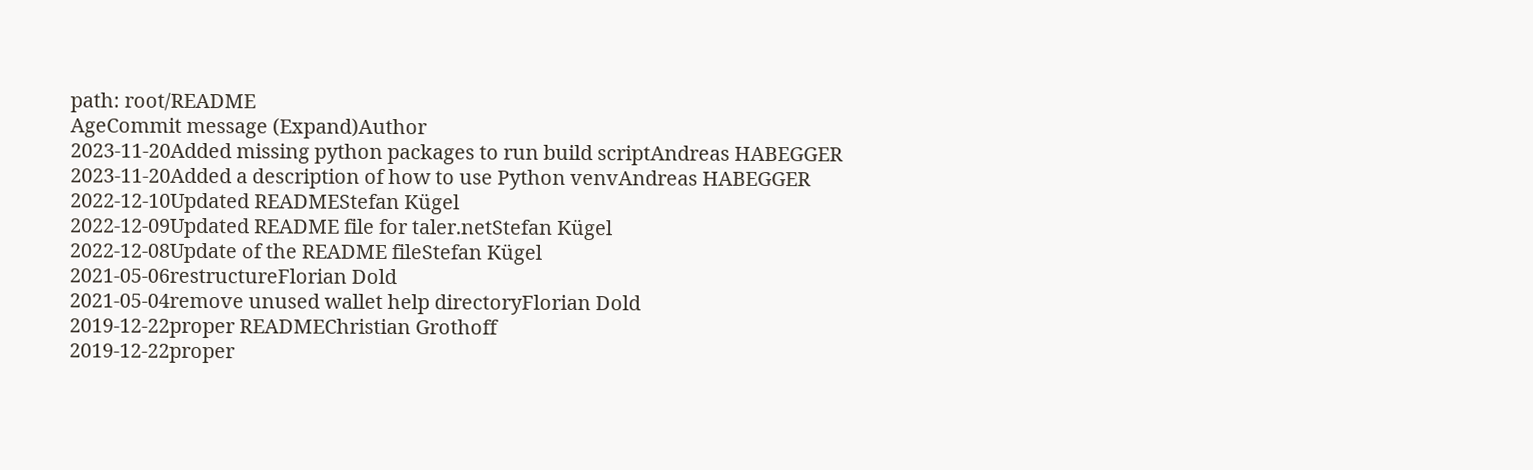path: root/README
AgeCommit message (Expand)Author
2023-11-20Added missing python packages to run build scriptAndreas HABEGGER
2023-11-20Added a description of how to use Python venvAndreas HABEGGER
2022-12-10Updated READMEStefan Kügel
2022-12-09Updated README file for taler.netStefan Kügel
2022-12-08Update of the README fileStefan Kügel
2021-05-06restructureFlorian Dold
2021-05-04remove unused wallet help directoryFlorian Dold
2019-12-22proper READMEChristian Grothoff
2019-12-22proper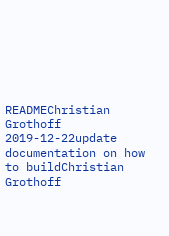READMEChristian Grothoff
2019-12-22update documentation on how to buildChristian Grothoff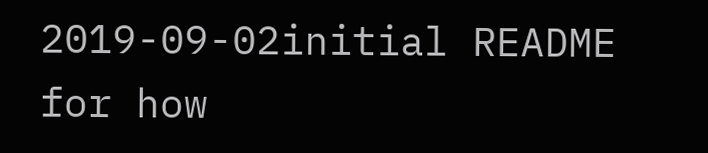2019-09-02initial README for how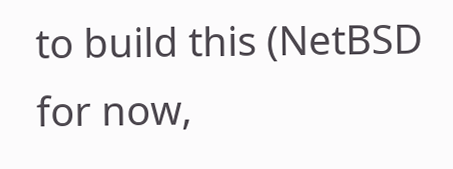to build this (NetBSD for now,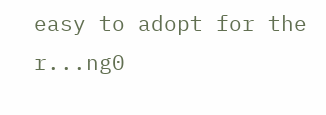easy to adopt for the r...ng0